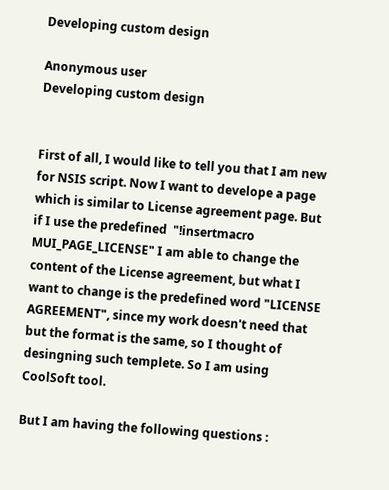Developing custom design

Anonymous user
Developing custom design


First of all, I would like to tell you that I am new for NSIS script. Now I want to develope a page which is similar to License agreement page. But if I use the predefined  "!insertmacro MUI_PAGE_LICENSE" I am able to change the content of the License agreement, but what I want to change is the predefined word "LICENSE AGREEMENT", since my work doesn't need that but the format is the same, so I thought of desingning such templete. So I am using CoolSoft tool.

But I am having the following questions :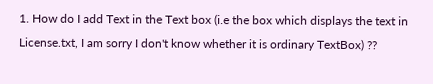1. How do I add Text in the Text box (i.e the box which displays the text in License.txt, I am sorry I don't know whether it is ordinary TextBox) ??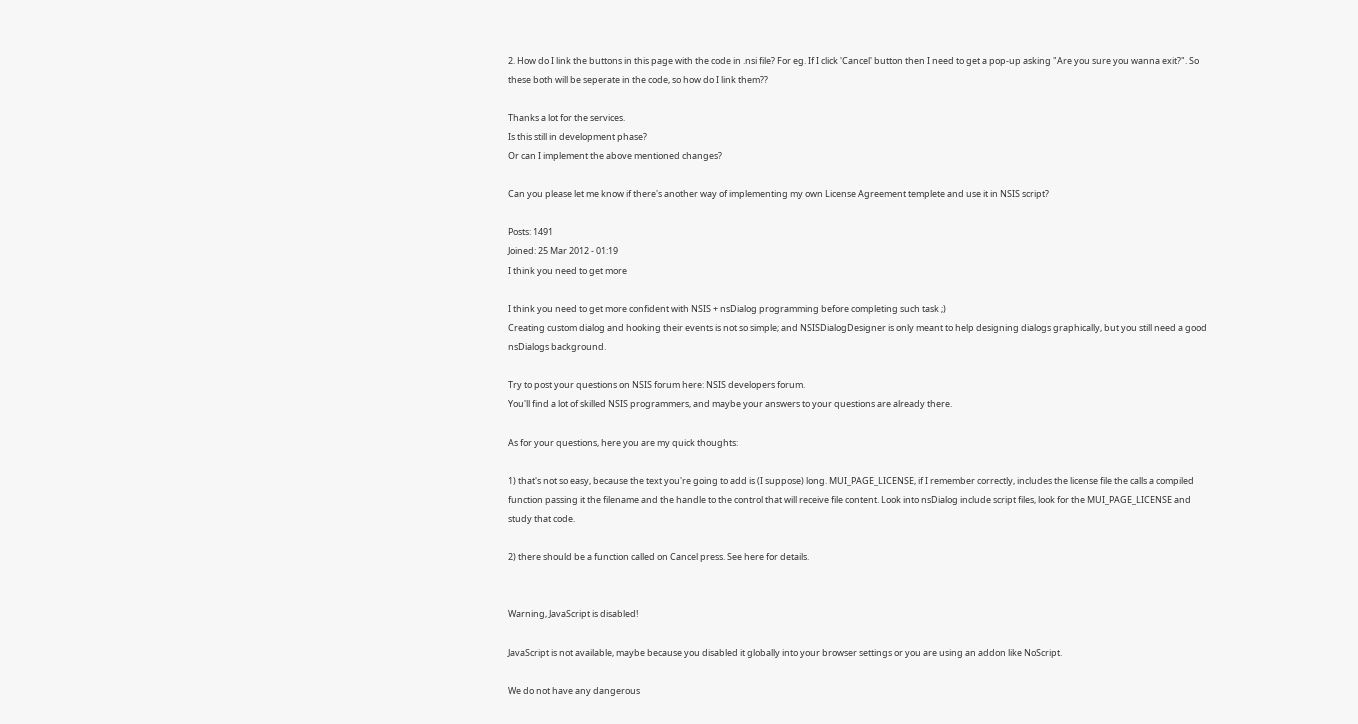2. How do I link the buttons in this page with the code in .nsi file? For eg. If I click 'Cancel' button then I need to get a pop-up asking "Are you sure you wanna exit?". So these both will be seperate in the code, so how do I link them??

Thanks a lot for the services.
Is this still in development phase?
Or can I implement the above mentioned changes?

Can you please let me know if there's another way of implementing my own License Agreement templete and use it in NSIS script?

Posts: 1491
Joined: 25 Mar 2012 - 01:19
I think you need to get more

I think you need to get more confident with NSIS + nsDialog programming before completing such task ;)
Creating custom dialog and hooking their events is not so simple; and NSISDialogDesigner is only meant to help designing dialogs graphically, but you still need a good nsDialogs background.

Try to post your questions on NSIS forum here: NSIS developers forum.
You'll find a lot of skilled NSIS programmers, and maybe your answers to your questions are already there.

As for your questions, here you are my quick thoughts:

1) that's not so easy, because the text you're going to add is (I suppose) long. MUI_PAGE_LICENSE, if I remember correctly, includes the license file the calls a compiled function passing it the filename and the handle to the control that will receive file content. Look into nsDialog include script files, look for the MUI_PAGE_LICENSE and study that code.

2) there should be a function called on Cancel press. See here for details.


Warning, JavaScript is disabled!

JavaScript is not available, maybe because you disabled it globally into your browser settings or you are using an addon like NoScript.

We do not have any dangerous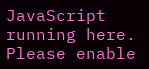JavaScript running here.
Please enable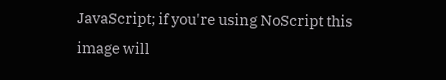JavaScript; if you're using NoScript this image will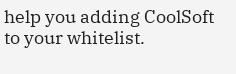help you adding CoolSoft to your whitelist.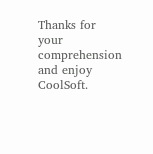Thanks for your comprehension and enjoy CoolSoft.